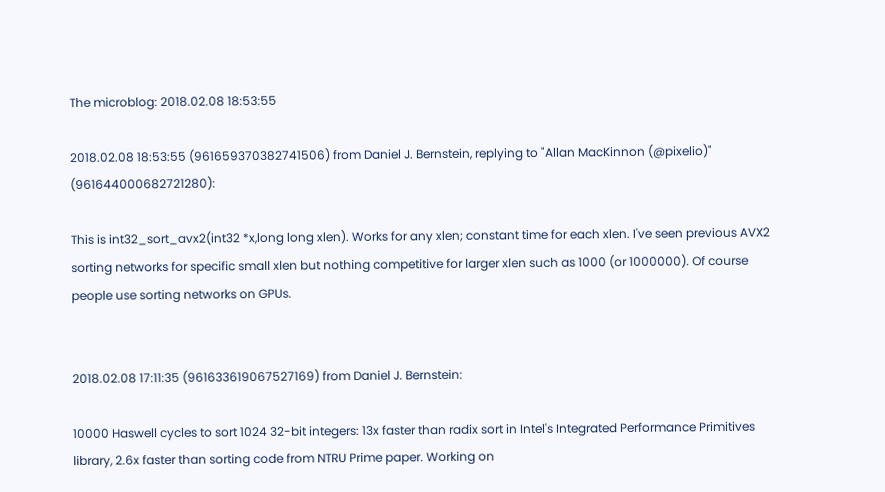The microblog: 2018.02.08 18:53:55

2018.02.08 18:53:55 (961659370382741506) from Daniel J. Bernstein, replying to "Allan MacKinnon (@pixelio)" (961644000682721280):

This is int32_sort_avx2(int32 *x,long long xlen). Works for any xlen; constant time for each xlen. I've seen previous AVX2 sorting networks for specific small xlen but nothing competitive for larger xlen such as 1000 (or 1000000). Of course people use sorting networks on GPUs.


2018.02.08 17:11:35 (961633619067527169) from Daniel J. Bernstein:

10000 Haswell cycles to sort 1024 32-bit integers: 13x faster than radix sort in Intel's Integrated Performance Primitives library, 2.6x faster than sorting code from NTRU Prime paper. Working on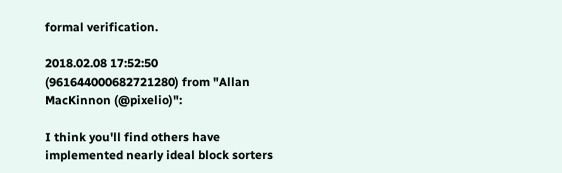formal verification.

2018.02.08 17:52:50 (961644000682721280) from "Allan MacKinnon (@pixelio)":

I think you'll find others have implemented nearly ideal block sorters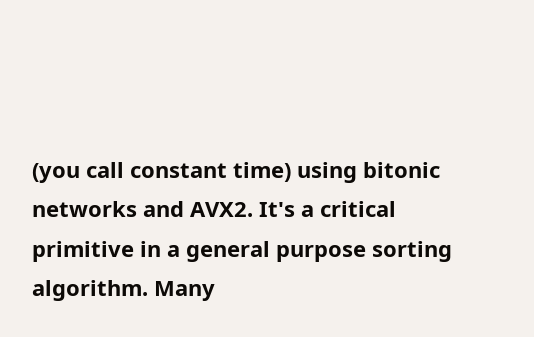(you call constant time) using bitonic networks and AVX2. It's a critical primitive in a general purpose sorting algorithm. Many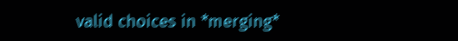valid choices in *merging*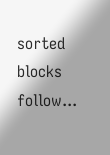sorted blocks follow...